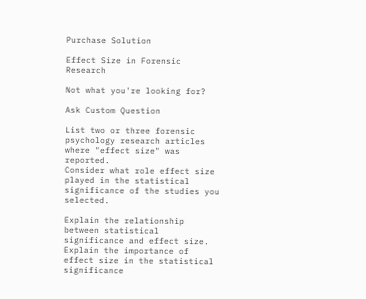Purchase Solution

Effect Size in Forensic Research

Not what you're looking for?

Ask Custom Question

List two or three forensic psychology research articles where "effect size" was reported.
Consider what role effect size played in the statistical significance of the studies you selected.

Explain the relationship between statistical significance and effect size.
Explain the importance of effect size in the statistical significance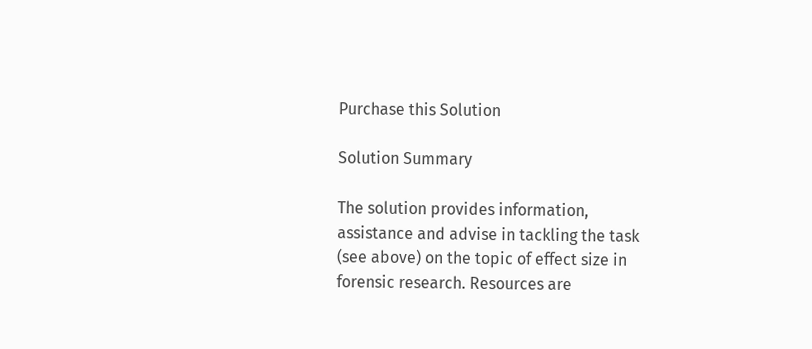Purchase this Solution

Solution Summary

The solution provides information, assistance and advise in tackling the task (see above) on the topic of effect size in forensic research. Resources are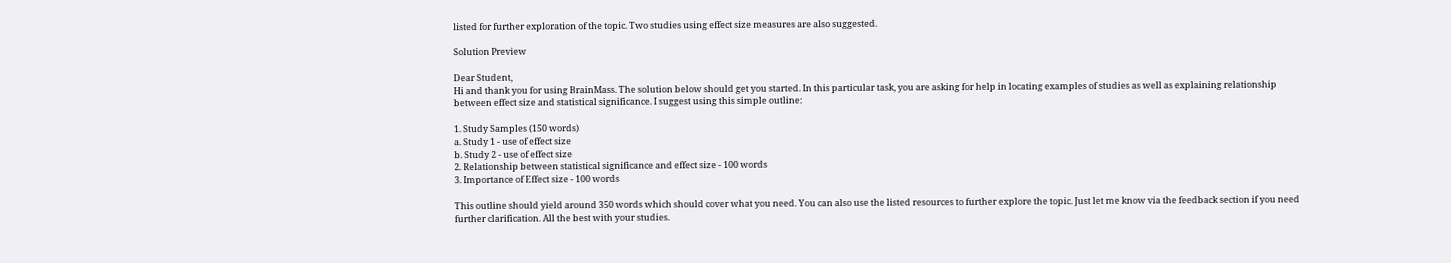listed for further exploration of the topic. Two studies using effect size measures are also suggested.

Solution Preview

Dear Student,
Hi and thank you for using BrainMass. The solution below should get you started. In this particular task, you are asking for help in locating examples of studies as well as explaining relationship between effect size and statistical significance. I suggest using this simple outline:

1. Study Samples (150 words)
a. Study 1 - use of effect size
b. Study 2 - use of effect size
2. Relationship between statistical significance and effect size - 100 words
3. Importance of Effect size - 100 words

This outline should yield around 350 words which should cover what you need. You can also use the listed resources to further explore the topic. Just let me know via the feedback section if you need further clarification. All the best with your studies.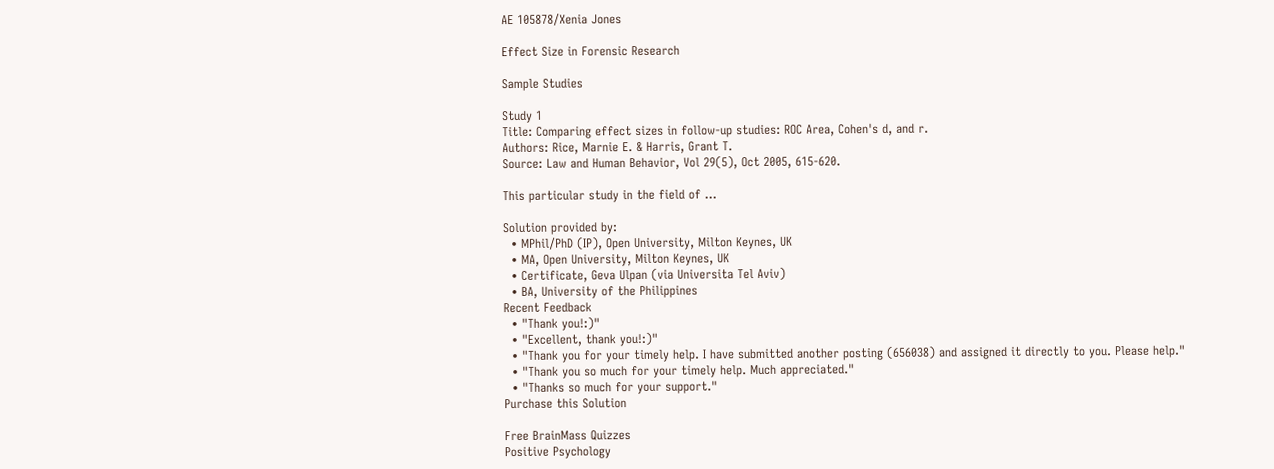AE 105878/Xenia Jones

Effect Size in Forensic Research

Sample Studies

Study 1
Title: Comparing effect sizes in follow-up studies: ROC Area, Cohen's d, and r.
Authors: Rice, Marnie E. & Harris, Grant T.
Source: Law and Human Behavior, Vol 29(5), Oct 2005, 615-620.

This particular study in the field of ...

Solution provided by:
  • MPhil/PhD (IP), Open University, Milton Keynes, UK
  • MA, Open University, Milton Keynes, UK
  • Certificate, Geva Ulpan (via Universita Tel Aviv)
  • BA, University of the Philippines
Recent Feedback
  • "Thank you!:)"
  • "Excellent, thank you!:)"
  • "Thank you for your timely help. I have submitted another posting (656038) and assigned it directly to you. Please help."
  • "Thank you so much for your timely help. Much appreciated."
  • "Thanks so much for your support."
Purchase this Solution

Free BrainMass Quizzes
Positive Psychology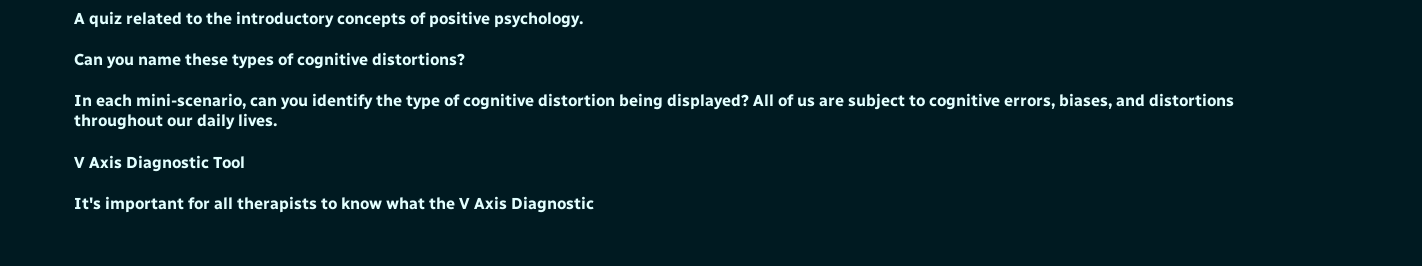A quiz related to the introductory concepts of positive psychology.

Can you name these types of cognitive distortions?

In each mini-scenario, can you identify the type of cognitive distortion being displayed? All of us are subject to cognitive errors, biases, and distortions throughout our daily lives.

V Axis Diagnostic Tool

It's important for all therapists to know what the V Axis Diagnostic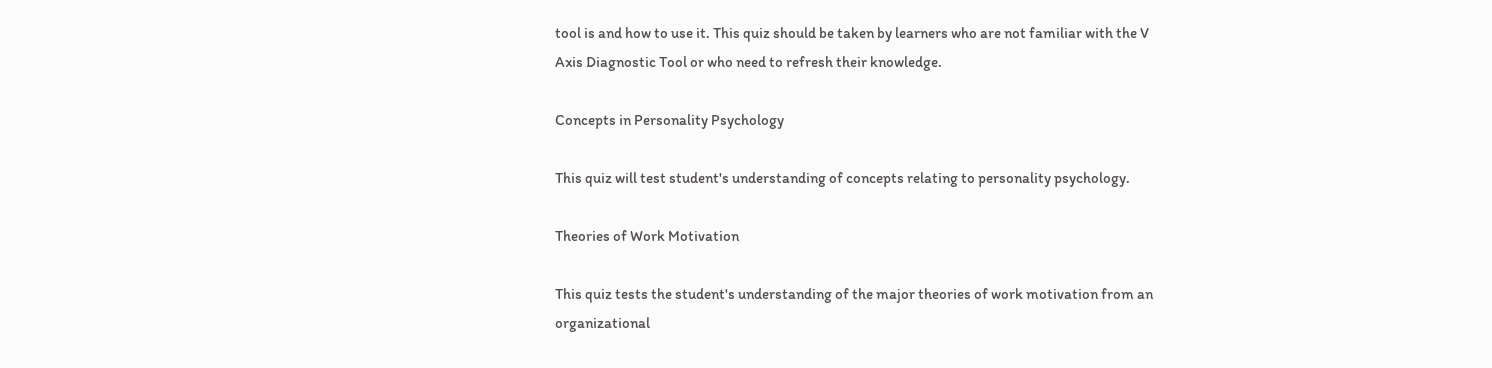tool is and how to use it. This quiz should be taken by learners who are not familiar with the V Axis Diagnostic Tool or who need to refresh their knowledge.

Concepts in Personality Psychology

This quiz will test student's understanding of concepts relating to personality psychology.

Theories of Work Motivation

This quiz tests the student's understanding of the major theories of work motivation from an organizational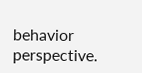behavior perspective.